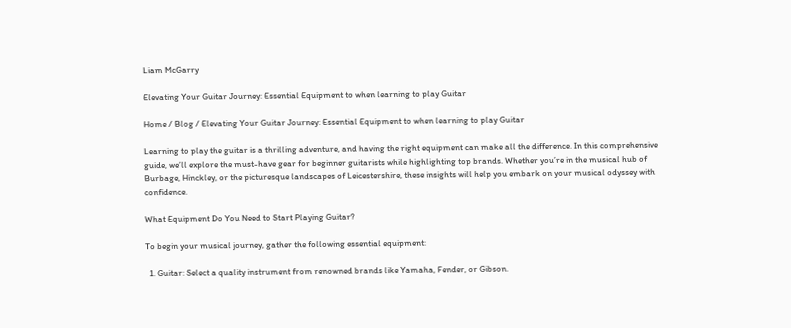Liam McGarry

Elevating Your Guitar Journey: Essential Equipment to when learning to play Guitar

Home / Blog / Elevating Your Guitar Journey: Essential Equipment to when learning to play Guitar

Learning to play the guitar is a thrilling adventure, and having the right equipment can make all the difference. In this comprehensive guide, we’ll explore the must-have gear for beginner guitarists while highlighting top brands. Whether you’re in the musical hub of Burbage, Hinckley, or the picturesque landscapes of Leicestershire, these insights will help you embark on your musical odyssey with confidence.

What Equipment Do You Need to Start Playing Guitar?

To begin your musical journey, gather the following essential equipment:

  1. Guitar: Select a quality instrument from renowned brands like Yamaha, Fender, or Gibson.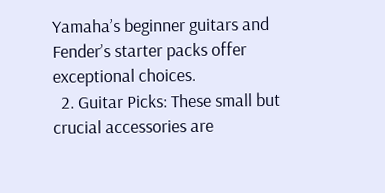Yamaha’s beginner guitars and Fender’s starter packs offer exceptional choices.
  2. Guitar Picks: These small but crucial accessories are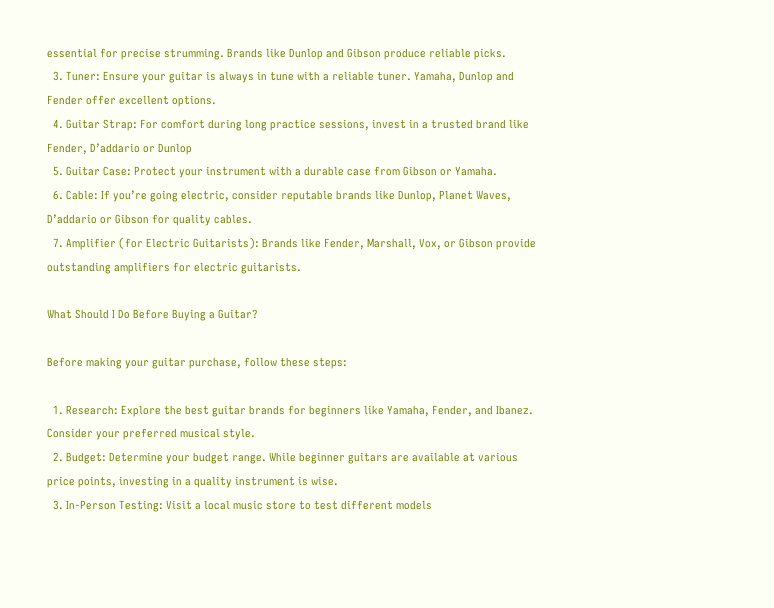essential for precise strumming. Brands like Dunlop and Gibson produce reliable picks.
  3. Tuner: Ensure your guitar is always in tune with a reliable tuner. Yamaha, Dunlop and Fender offer excellent options.
  4. Guitar Strap: For comfort during long practice sessions, invest in a trusted brand like Fender, D’addario or Dunlop
  5. Guitar Case: Protect your instrument with a durable case from Gibson or Yamaha.
  6. Cable: If you’re going electric, consider reputable brands like Dunlop, Planet Waves, D’addario or Gibson for quality cables.
  7. Amplifier (for Electric Guitarists): Brands like Fender, Marshall, Vox, or Gibson provide outstanding amplifiers for electric guitarists.

What Should I Do Before Buying a Guitar?

Before making your guitar purchase, follow these steps:

  1. Research: Explore the best guitar brands for beginners like Yamaha, Fender, and Ibanez. Consider your preferred musical style.
  2. Budget: Determine your budget range. While beginner guitars are available at various price points, investing in a quality instrument is wise.
  3. In-Person Testing: Visit a local music store to test different models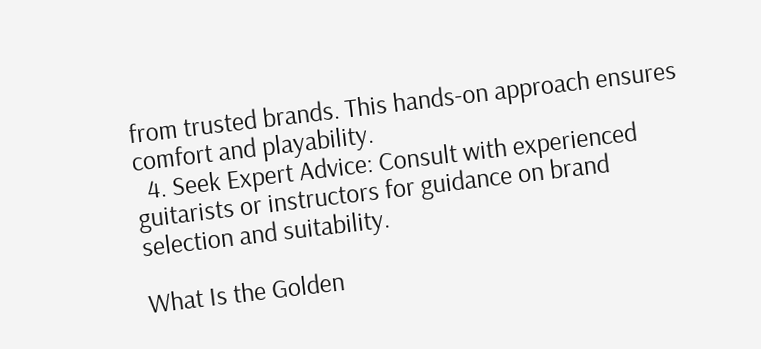from trusted brands. This hands-on approach ensures comfort and playability.
  4. Seek Expert Advice: Consult with experienced guitarists or instructors for guidance on brand selection and suitability.

What Is the Golden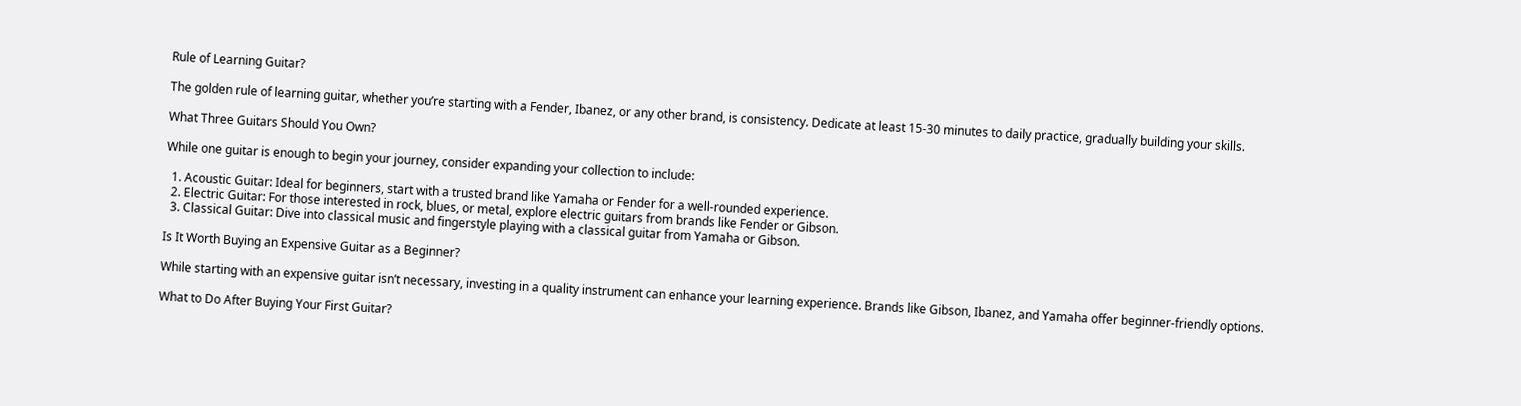Rule of Learning Guitar?

The golden rule of learning guitar, whether you’re starting with a Fender, Ibanez, or any other brand, is consistency. Dedicate at least 15-30 minutes to daily practice, gradually building your skills.

What Three Guitars Should You Own?

While one guitar is enough to begin your journey, consider expanding your collection to include:

  1. Acoustic Guitar: Ideal for beginners, start with a trusted brand like Yamaha or Fender for a well-rounded experience.
  2. Electric Guitar: For those interested in rock, blues, or metal, explore electric guitars from brands like Fender or Gibson.
  3. Classical Guitar: Dive into classical music and fingerstyle playing with a classical guitar from Yamaha or Gibson.

Is It Worth Buying an Expensive Guitar as a Beginner?

While starting with an expensive guitar isn’t necessary, investing in a quality instrument can enhance your learning experience. Brands like Gibson, Ibanez, and Yamaha offer beginner-friendly options.

What to Do After Buying Your First Guitar?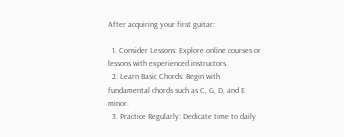After acquiring your first guitar:

  1. Consider Lessons: Explore online courses or lessons with experienced instructors.
  2. Learn Basic Chords: Begin with fundamental chords such as C, G, D, and E minor.
  3. Practice Regularly: Dedicate time to daily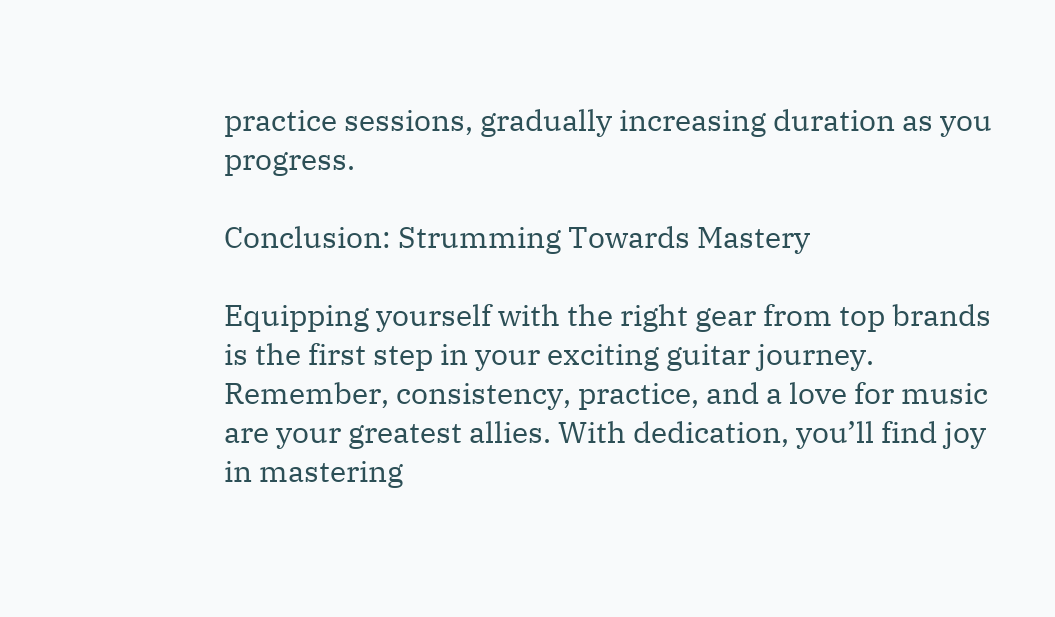practice sessions, gradually increasing duration as you progress.

Conclusion: Strumming Towards Mastery

Equipping yourself with the right gear from top brands is the first step in your exciting guitar journey. Remember, consistency, practice, and a love for music are your greatest allies. With dedication, you’ll find joy in mastering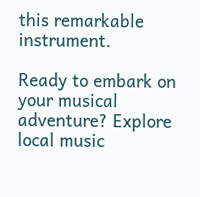this remarkable instrument.

Ready to embark on your musical adventure? Explore local music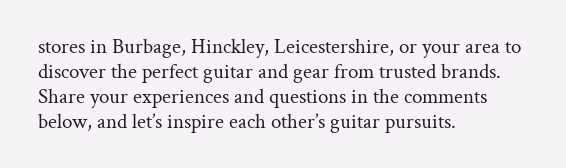stores in Burbage, Hinckley, Leicestershire, or your area to discover the perfect guitar and gear from trusted brands. Share your experiences and questions in the comments below, and let’s inspire each other’s guitar pursuits.